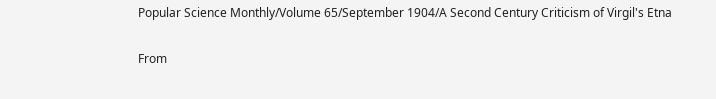Popular Science Monthly/Volume 65/September 1904/A Second Century Criticism of Virgil's Etna

From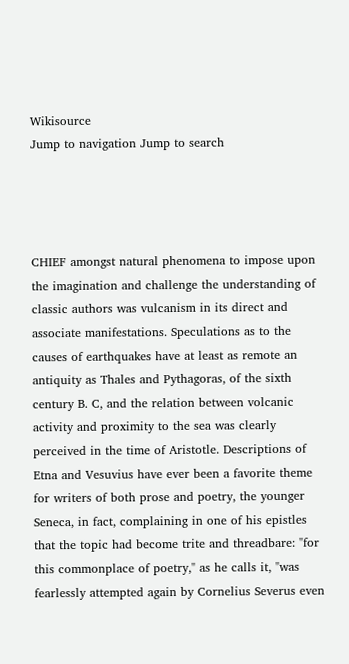Wikisource
Jump to navigation Jump to search




CHIEF amongst natural phenomena to impose upon the imagination and challenge the understanding of classic authors was vulcanism in its direct and associate manifestations. Speculations as to the causes of earthquakes have at least as remote an antiquity as Thales and Pythagoras, of the sixth century B. C, and the relation between volcanic activity and proximity to the sea was clearly perceived in the time of Aristotle. Descriptions of Etna and Vesuvius have ever been a favorite theme for writers of both prose and poetry, the younger Seneca, in fact, complaining in one of his epistles that the topic had become trite and threadbare: "for this commonplace of poetry," as he calls it, "was fearlessly attempted again by Cornelius Severus even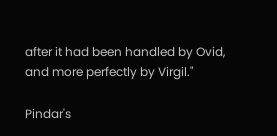after it had been handled by Ovid, and more perfectly by Virgil."

Pindar's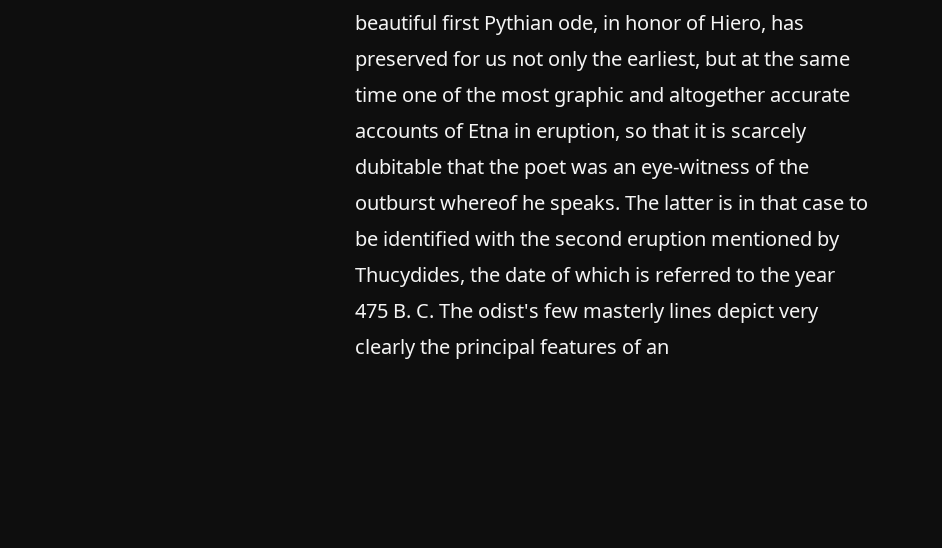beautiful first Pythian ode, in honor of Hiero, has preserved for us not only the earliest, but at the same time one of the most graphic and altogether accurate accounts of Etna in eruption, so that it is scarcely dubitable that the poet was an eye-witness of the outburst whereof he speaks. The latter is in that case to be identified with the second eruption mentioned by Thucydides, the date of which is referred to the year 475 B. C. The odist's few masterly lines depict very clearly the principal features of an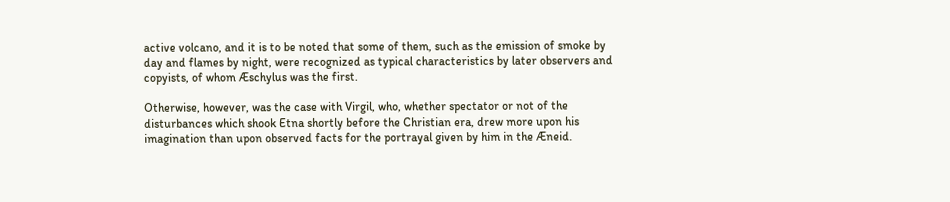active volcano, and it is to be noted that some of them, such as the emission of smoke by day and flames by night, were recognized as typical characteristics by later observers and copyists, of whom Æschylus was the first.

Otherwise, however, was the case with Virgil, who, whether spectator or not of the disturbances which shook Etna shortly before the Christian era, drew more upon his imagination than upon observed facts for the portrayal given by him in the Æneid.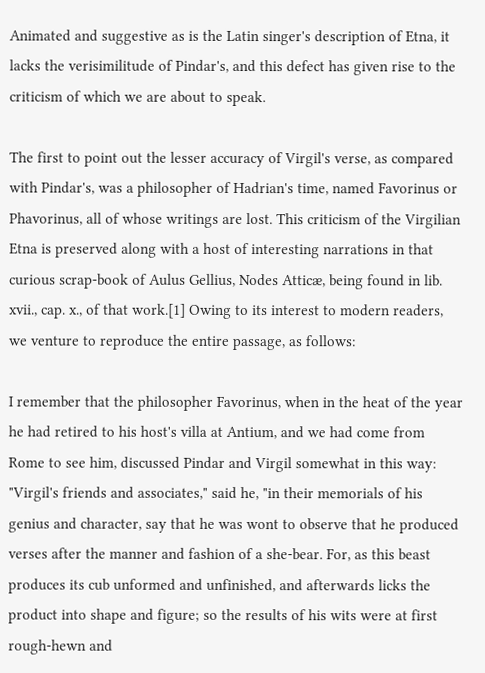Animated and suggestive as is the Latin singer's description of Etna, it lacks the verisimilitude of Pindar's, and this defect has given rise to the criticism of which we are about to speak.

The first to point out the lesser accuracy of Virgil's verse, as compared with Pindar's, was a philosopher of Hadrian's time, named Favorinus or Phavorinus, all of whose writings are lost. This criticism of the Virgilian Etna is preserved along with a host of interesting narrations in that curious scrap-book of Aulus Gellius, Nodes Atticæ, being found in lib. xvii., cap. x., of that work.[1] Owing to its interest to modern readers, we venture to reproduce the entire passage, as follows:

I remember that the philosopher Favorinus, when in the heat of the year he had retired to his host's villa at Antium, and we had come from Rome to see him, discussed Pindar and Virgil somewhat in this way: "Virgil's friends and associates," said he, "in their memorials of his genius and character, say that he was wont to observe that he produced verses after the manner and fashion of a she-bear. For, as this beast produces its cub unformed and unfinished, and afterwards licks the product into shape and figure; so the results of his wits were at first rough-hewn and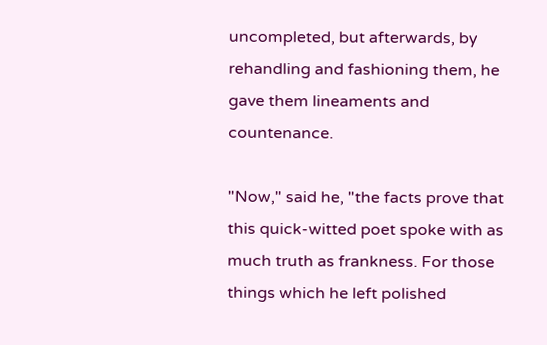uncompleted, but afterwards, by rehandling and fashioning them, he gave them lineaments and countenance.

"Now," said he, "the facts prove that this quick-witted poet spoke with as much truth as frankness. For those things which he left polished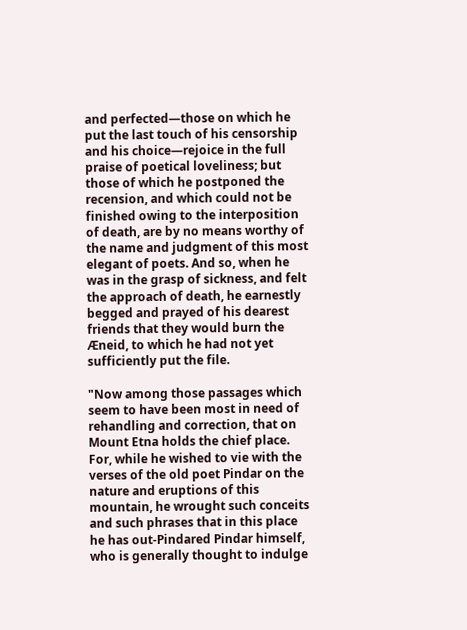and perfected—those on which he put the last touch of his censorship and his choice—rejoice in the full praise of poetical loveliness; but those of which he postponed the recension, and which could not be finished owing to the interposition of death, are by no means worthy of the name and judgment of this most elegant of poets. And so, when he was in the grasp of sickness, and felt the approach of death, he earnestly begged and prayed of his dearest friends that they would burn the Æneid, to which he had not yet sufficiently put the file.

"Now among those passages which seem to have been most in need of rehandling and correction, that on Mount Etna holds the chief place. For, while he wished to vie with the verses of the old poet Pindar on the nature and eruptions of this mountain, he wrought such conceits and such phrases that in this place he has out-Pindared Pindar himself, who is generally thought to indulge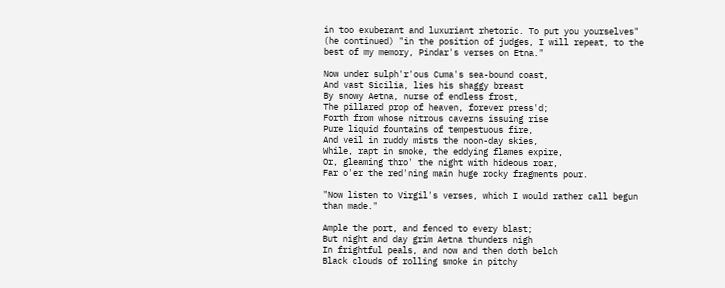in too exuberant and luxuriant rhetoric. To put you yourselves" (he continued) "in the position of judges, I will repeat, to the best of my memory, Pindar's verses on Etna."

Now under sulph'r'ous Cuma's sea-bound coast,
And vast Sicilia, lies his shaggy breast
By snowy Aetna, nurse of endless frost,
The pillared prop of heaven, forever press'd;
Forth from whose nitrous caverns issuing rise
Pure liquid fountains of tempestuous fire,
And veil in ruddy mists the noon-day skies,
While, rapt in smoke, the eddying flames expire,
Or, gleaming thro' the night with hideous roar,
Far o'er the red'ning main huge rocky fragments pour.

"Now listen to Virgil's verses, which I would rather call begun than made."

Ample the port, and fenced to every blast;
But night and day grim Aetna thunders nigh
In frightful peals, and now and then doth belch
Black clouds of rolling smoke in pitchy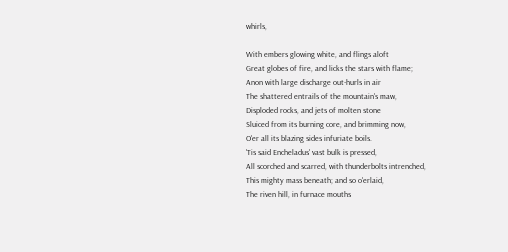whirls,

With embers glowing white, and flings aloft
Great globes of fire, and licks the stars with flame;
Anon with large discharge out-hurls in air
The shattered entrails of the mountain's maw,
Disploded rocks, and jets of molten stone
Sluiced from its burning core, and brimming now,
O'er all its blazing sides infuriate boils.
'Tis said Encheladus' vast bulk is pressed,
All scorched and scarred, with thunderbolts intrenched,
This mighty mass beneath; and so o'erlaid,
The riven hill, in furnace mouths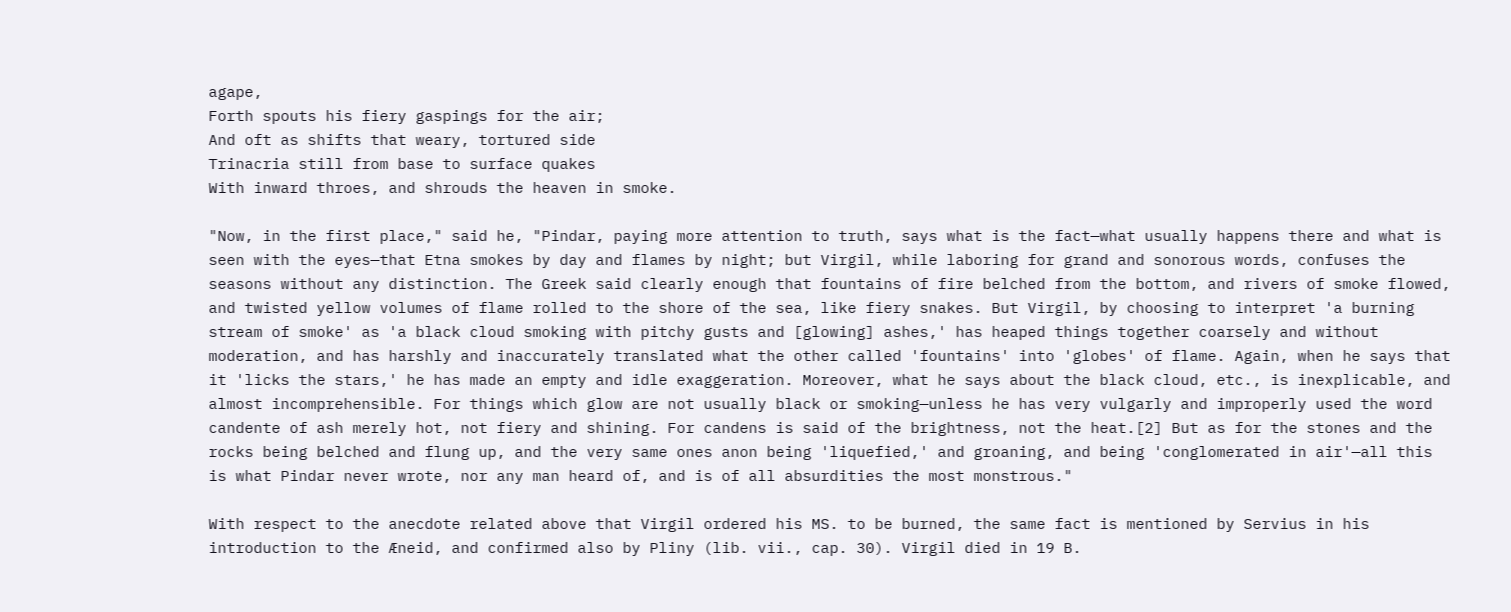agape,
Forth spouts his fiery gaspings for the air;
And oft as shifts that weary, tortured side
Trinacria still from base to surface quakes
With inward throes, and shrouds the heaven in smoke.

"Now, in the first place," said he, "Pindar, paying more attention to truth, says what is the fact—what usually happens there and what is seen with the eyes—that Etna smokes by day and flames by night; but Virgil, while laboring for grand and sonorous words, confuses the seasons without any distinction. The Greek said clearly enough that fountains of fire belched from the bottom, and rivers of smoke flowed, and twisted yellow volumes of flame rolled to the shore of the sea, like fiery snakes. But Virgil, by choosing to interpret 'a burning stream of smoke' as 'a black cloud smoking with pitchy gusts and [glowing] ashes,' has heaped things together coarsely and without moderation, and has harshly and inaccurately translated what the other called 'fountains' into 'globes' of flame. Again, when he says that it 'licks the stars,' he has made an empty and idle exaggeration. Moreover, what he says about the black cloud, etc., is inexplicable, and almost incomprehensible. For things which glow are not usually black or smoking—unless he has very vulgarly and improperly used the word candente of ash merely hot, not fiery and shining. For candens is said of the brightness, not the heat.[2] But as for the stones and the rocks being belched and flung up, and the very same ones anon being 'liquefied,' and groaning, and being 'conglomerated in air'—all this is what Pindar never wrote, nor any man heard of, and is of all absurdities the most monstrous."

With respect to the anecdote related above that Virgil ordered his MS. to be burned, the same fact is mentioned by Servius in his introduction to the Æneid, and confirmed also by Pliny (lib. vii., cap. 30). Virgil died in 19 B.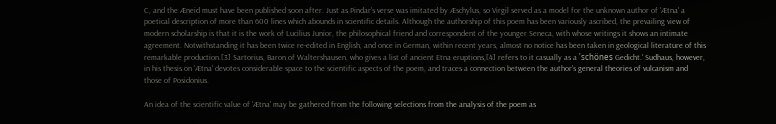C, and the Æneid must have been published soon after. Just as Pindar's verse was imitated by Æschylus, so Virgil served as a model for the unknown author of 'Ætna' a poetical description of more than 600 lines which abounds in scientific details. Although the authorship of this poem has been variously ascribed, the prevailing view of modern scholarship is that it is the work of Lucilius Junior, the philosophical friend and correspondent of the younger Seneca, with whose writings it shows an intimate agreement. Notwithstanding it has been twice re-edited in English, and once in German, within recent years, almost no notice has been taken in geological literature of this remarkable production.[3] Sartorius, Baron of Waltershausen, who gives a list of ancient Etna eruptions,[4] refers to it casually as a 'schönes Gedicht.' Sudhaus, however, in his thesis on 'Ætna' devotes considerable space to the scientific aspects of the poem, and traces a connection between the author's general theories of vulcanism and those of Posidonius.

An idea of the scientific value of 'Ætna' may be gathered from the following selections from the analysis of the poem as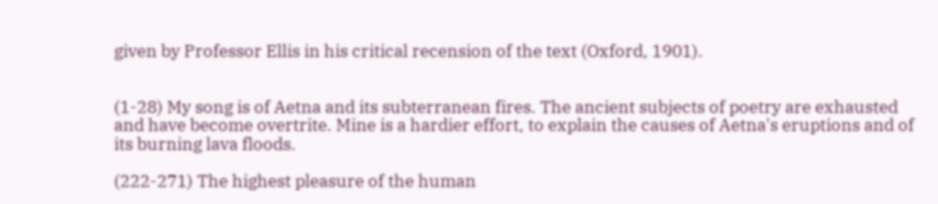given by Professor Ellis in his critical recension of the text (Oxford, 1901).


(1-28) My song is of Aetna and its subterranean fires. The ancient subjects of poetry are exhausted and have become overtrite. Mine is a hardier effort, to explain the causes of Aetna's eruptions and of its burning lava floods.

(222-271) The highest pleasure of the human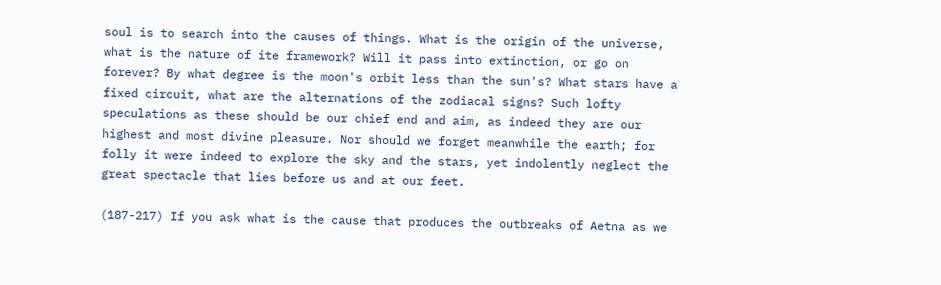soul is to search into the causes of things. What is the origin of the universe, what is the nature of ite framework? Will it pass into extinction, or go on forever? By what degree is the moon's orbit less than the sun's? What stars have a fixed circuit, what are the alternations of the zodiacal signs? Such lofty speculations as these should be our chief end and aim, as indeed they are our highest and most divine pleasure. Nor should we forget meanwhile the earth; for folly it were indeed to explore the sky and the stars, yet indolently neglect the great spectacle that lies before us and at our feet.

(187-217) If you ask what is the cause that produces the outbreaks of Aetna as we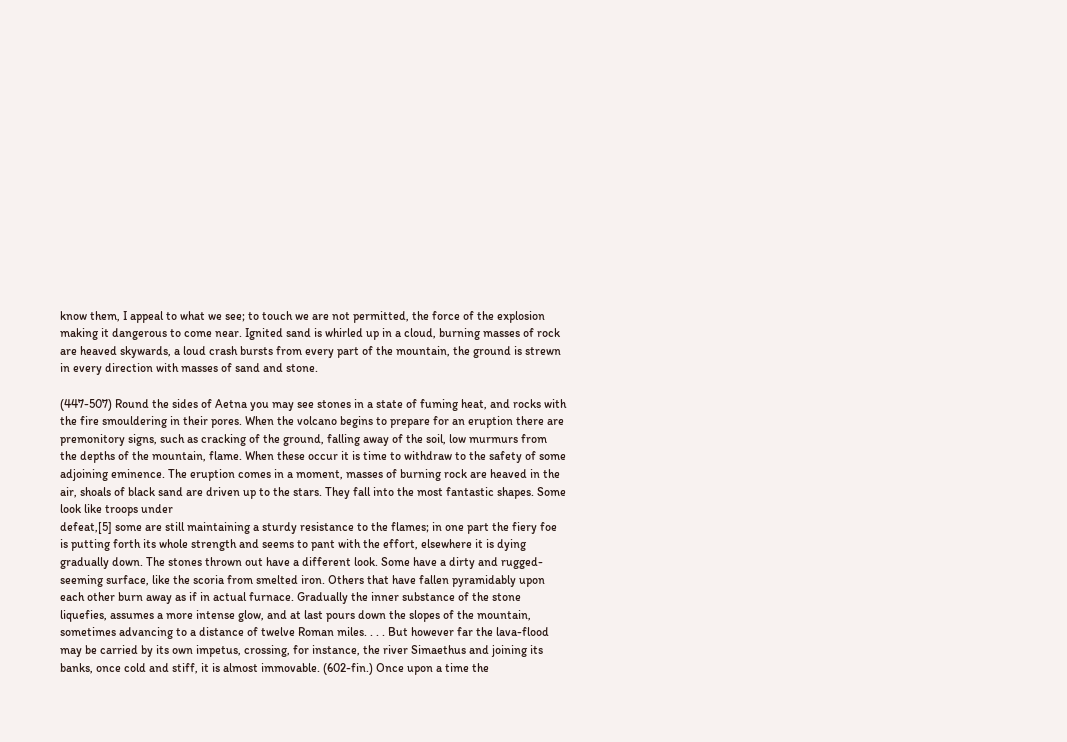know them, I appeal to what we see; to touch we are not permitted, the force of the explosion making it dangerous to come near. Ignited sand is whirled up in a cloud, burning masses of rock are heaved skywards, a loud crash bursts from every part of the mountain, the ground is strewn in every direction with masses of sand and stone.

(447-507) Round the sides of Aetna you may see stones in a state of fuming heat, and rocks with the fire smouldering in their pores. When the volcano begins to prepare for an eruption there are premonitory signs, such as cracking of the ground, falling away of the soil, low murmurs from the depths of the mountain, flame. When these occur it is time to withdraw to the safety of some adjoining eminence. The eruption comes in a moment, masses of burning rock are heaved in the air, shoals of black sand are driven up to the stars. They fall into the most fantastic shapes. Some look like troops under
defeat,[5] some are still maintaining a sturdy resistance to the flames; in one part the fiery foe is putting forth its whole strength and seems to pant with the effort, elsewhere it is dying gradually down. The stones thrown out have a different look. Some have a dirty and rugged-seeming surface, like the scoria from smelted iron. Others that have fallen pyramidably upon each other burn away as if in actual furnace. Gradually the inner substance of the stone liquefies, assumes a more intense glow, and at last pours down the slopes of the mountain, sometimes advancing to a distance of twelve Roman miles. . . . But however far the lava-flood may be carried by its own impetus, crossing, for instance, the river Simaethus and joining its banks, once cold and stiff, it is almost immovable. (602-fin.) Once upon a time the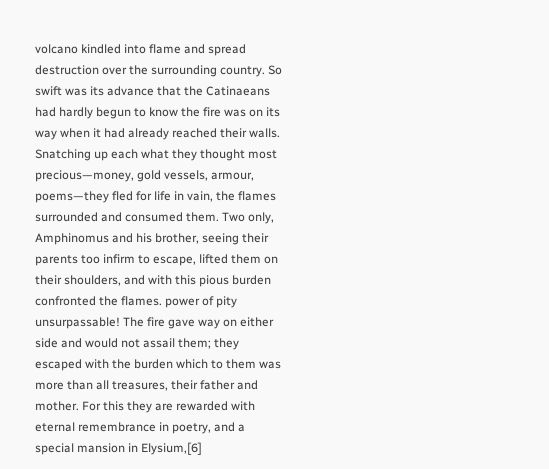volcano kindled into flame and spread destruction over the surrounding country. So swift was its advance that the Catinaeans had hardly begun to know the fire was on its way when it had already reached their walls. Snatching up each what they thought most precious—money, gold vessels, armour, poems—they fled for life in vain, the flames surrounded and consumed them. Two only, Amphinomus and his brother, seeing their parents too infirm to escape, lifted them on their shoulders, and with this pious burden confronted the flames. power of pity unsurpassable! The fire gave way on either side and would not assail them; they escaped with the burden which to them was more than all treasures, their father and mother. For this they are rewarded with eternal remembrance in poetry, and a special mansion in Elysium,[6]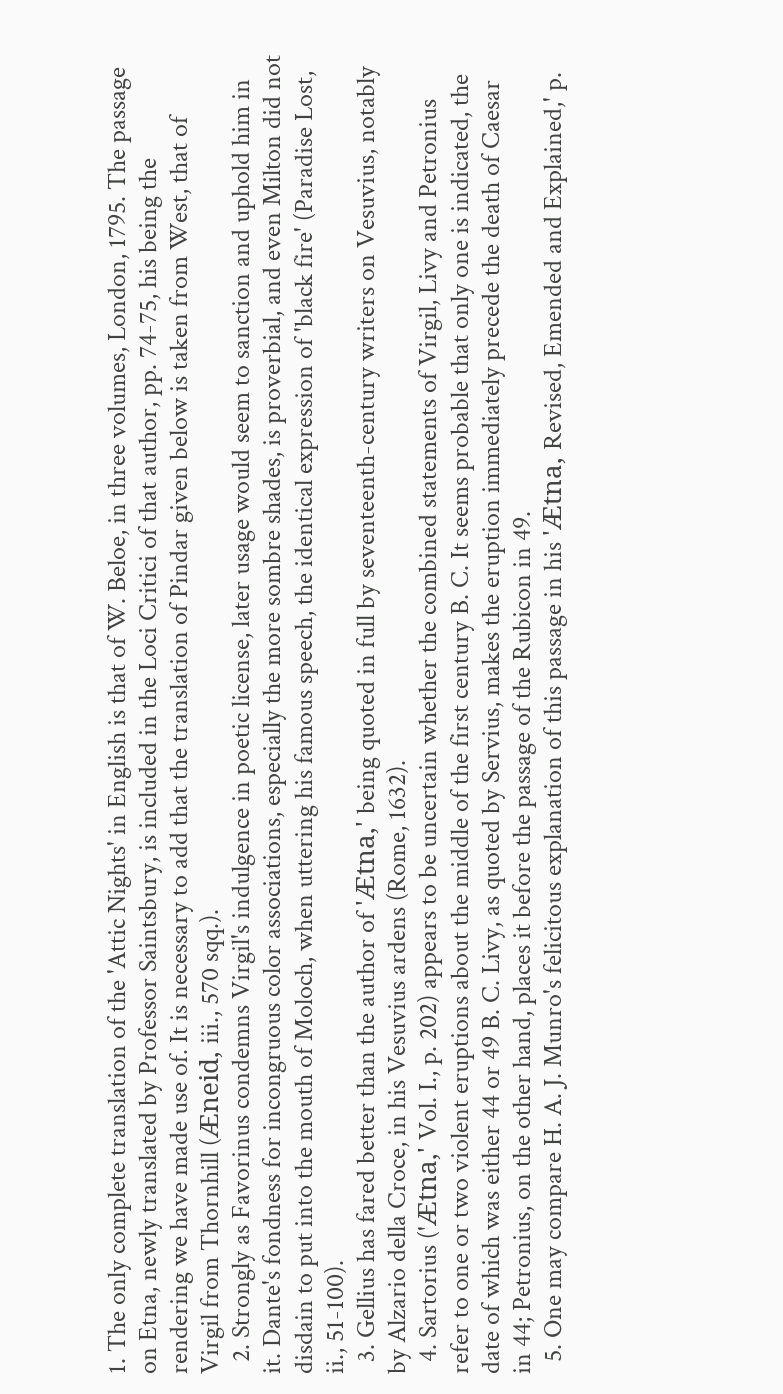1. The only complete translation of the 'Attic Nights' in English is that of W. Beloe, in three volumes, London, 1795. The passage on Etna, newly translated by Professor Saintsbury, is included in the Loci Critici of that author, pp. 74-75, his being the rendering we have made use of. It is necessary to add that the translation of Pindar given below is taken from West, that of Virgil from Thornhill (Æneid, iii., 570 sqq.).
  2. Strongly as Favorinus condemns Virgil's indulgence in poetic license, later usage would seem to sanction and uphold him in it. Dante's fondness for incongruous color associations, especially the more sombre shades, is proverbial, and even Milton did not disdain to put into the mouth of Moloch, when uttering his famous speech, the identical expression of 'black fire' (Paradise Lost, ii., 51-100).
  3. Gellius has fared better than the author of 'Ætna,' being quoted in full by seventeenth-century writers on Vesuvius, notably by Alzario della Croce, in his Vesuvius ardens (Rome, 1632).
  4. Sartorius ('Ætna,' Vol. I., p. 202) appears to be uncertain whether the combined statements of Virgil, Livy and Petronius refer to one or two violent eruptions about the middle of the first century B. C. It seems probable that only one is indicated, the date of which was either 44 or 49 B. C. Livy, as quoted by Servius, makes the eruption immediately precede the death of Caesar in 44; Petronius, on the other hand, places it before the passage of the Rubicon in 49.
  5. One may compare H. A. J. Munro's felicitous explanation of this passage in his 'Ætna, Revised, Emended and Explained,' p.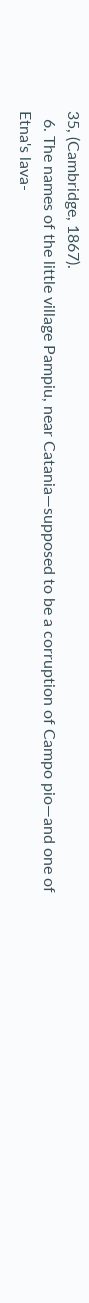35, (Cambridge, 1867).
  6. The names of the little village Pampiu, near Catania—supposed to be a corruption of Campo pio—and one of Etna's lava-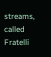streams, called Fratelli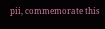pii, commemorate this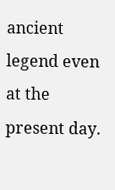ancient legend even at the present day.